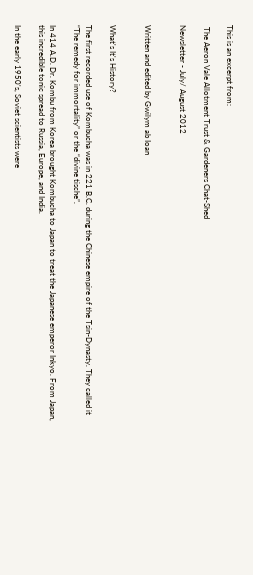This is an excerpt from:

 The Aeron Vale Allotment Trust & Gardeners Chat-Shed

Newsletter - July/ August 2012


Written and edited by Gwilym ab Ioan


What's It's History?

The first recorded use of Kombucha was in 221 B.C. during the Chinese empire of the Tsin-Dynasty. They called it “The remedy for immortality” or the “divine tische”.

In 414 A.D. Dr. Kombu from Korea brought Kombucha to Japan to treat the Japanese emperor Inkyo. From Japan, this incredible tonic spread to Russia, Europe, and India.

In the early 1950's, Soviet scientists were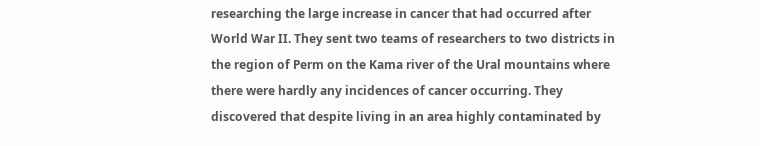researching the large increase in cancer that had occurred after World War II. They sent two teams of researchers to two districts in the region of Perm on the Kama river of the Ural mountains where there were hardly any incidences of cancer occurring. They discovered that despite living in an area highly contaminated by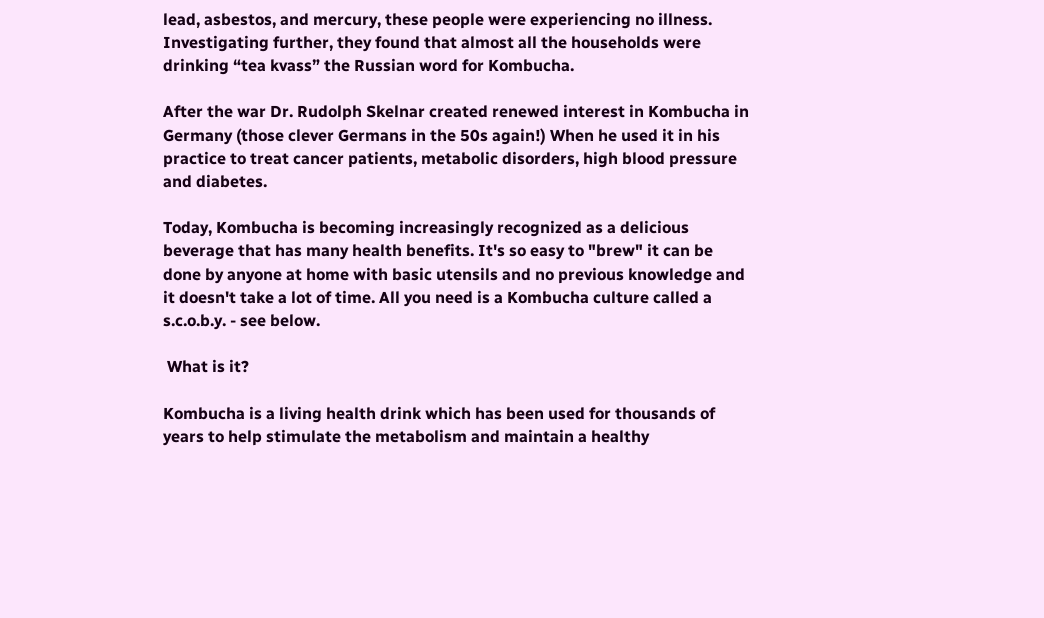lead, asbestos, and mercury, these people were experiencing no illness. Investigating further, they found that almost all the households were drinking “tea kvass” the Russian word for Kombucha.

After the war Dr. Rudolph Skelnar created renewed interest in Kombucha in Germany (those clever Germans in the 50s again!) When he used it in his practice to treat cancer patients, metabolic disorders, high blood pressure and diabetes.

Today, Kombucha is becoming increasingly recognized as a delicious beverage that has many health benefits. It's so easy to "brew" it can be done by anyone at home with basic utensils and no previous knowledge and it doesn't take a lot of time. All you need is a Kombucha culture called a s.c.o.b.y. - see below.

 What is it?

Kombucha is a living health drink which has been used for thousands of years to help stimulate the metabolism and maintain a healthy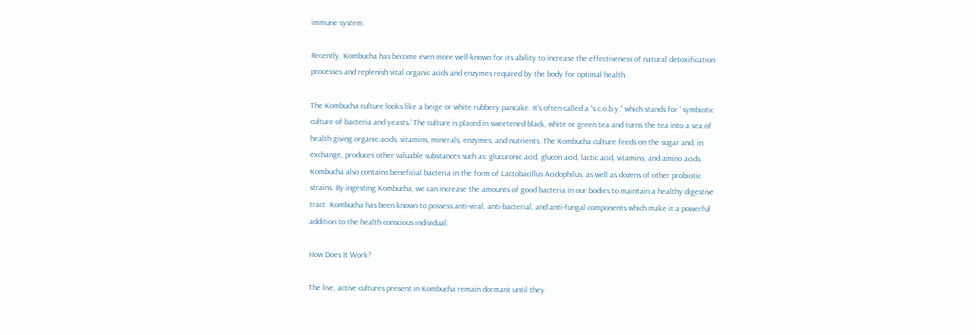immune system.

Recently, Kombucha has become even more well-known for its ability to increase the effectiveness of natural detoxification processes and replenish vital organic acids and enzymes required by the body for optimal health.

The Kombucha culture looks like a beige or white rubbery pancake. It's often called a “s.c.o.b.y.” which stands for ' symbiotic culture of bacteria and yeasts.' The culture is placed in sweetened black, white or green tea and turns the tea into a sea of health giving organic acids, vitamins, minerals, enzymes, and nutrients. The Kombucha culture feeds on the sugar and, in exchange, produces other valuable substances such as: glucuronic acid, glucon acid, lactic acid, vitamins, and amino acids. Kombucha also contains beneficial bacteria in the form of Lactobacillus Acidophilus, as well as dozens of other probiotic strains. By ingesting Kombucha, we can increase the amounts of good bacteria in our bodies to maintain a healthy digestive tract. Kombucha has been known to possess anti-viral, anti-bacterial, and anti-fungal components which make it a powerful addition to the health conscious individual.

How Does It Work?

The live, active cultures present in Kombucha remain dormant until they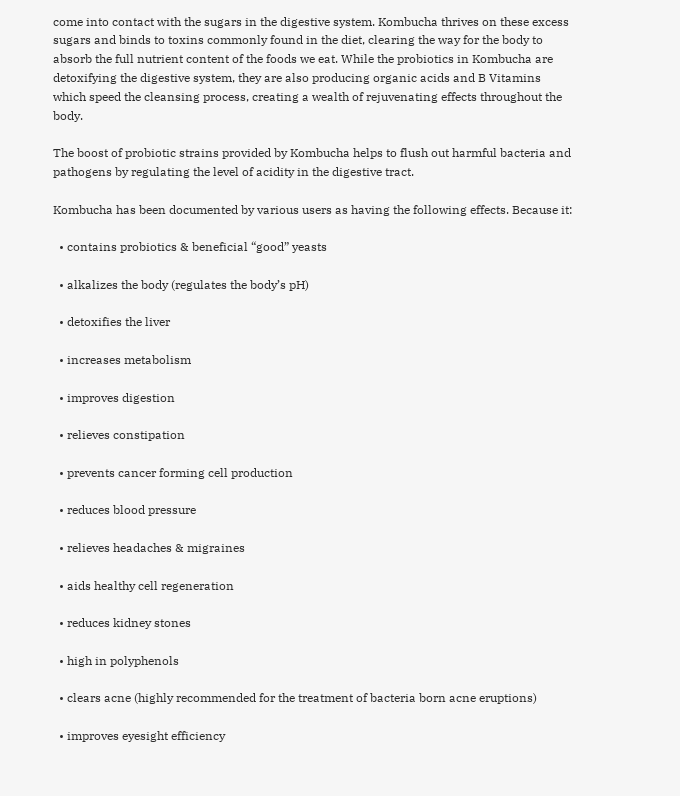come into contact with the sugars in the digestive system. Kombucha thrives on these excess sugars and binds to toxins commonly found in the diet, clearing the way for the body to absorb the full nutrient content of the foods we eat. While the probiotics in Kombucha are detoxifying the digestive system, they are also producing organic acids and B Vitamins which speed the cleansing process, creating a wealth of rejuvenating effects throughout the body.

The boost of probiotic strains provided by Kombucha helps to flush out harmful bacteria and pathogens by regulating the level of acidity in the digestive tract.

Kombucha has been documented by various users as having the following effects. Because it:

  • contains probiotics & beneficial “good” yeasts

  • alkalizes the body (regulates the body’s pH)

  • detoxifies the liver

  • increases metabolism

  • improves digestion

  • relieves constipation

  • prevents cancer forming cell production

  • reduces blood pressure

  • relieves headaches & migraines

  • aids healthy cell regeneration

  • reduces kidney stones

  • high in polyphenols

  • clears acne (highly recommended for the treatment of bacteria born acne eruptions)

  • improves eyesight efficiency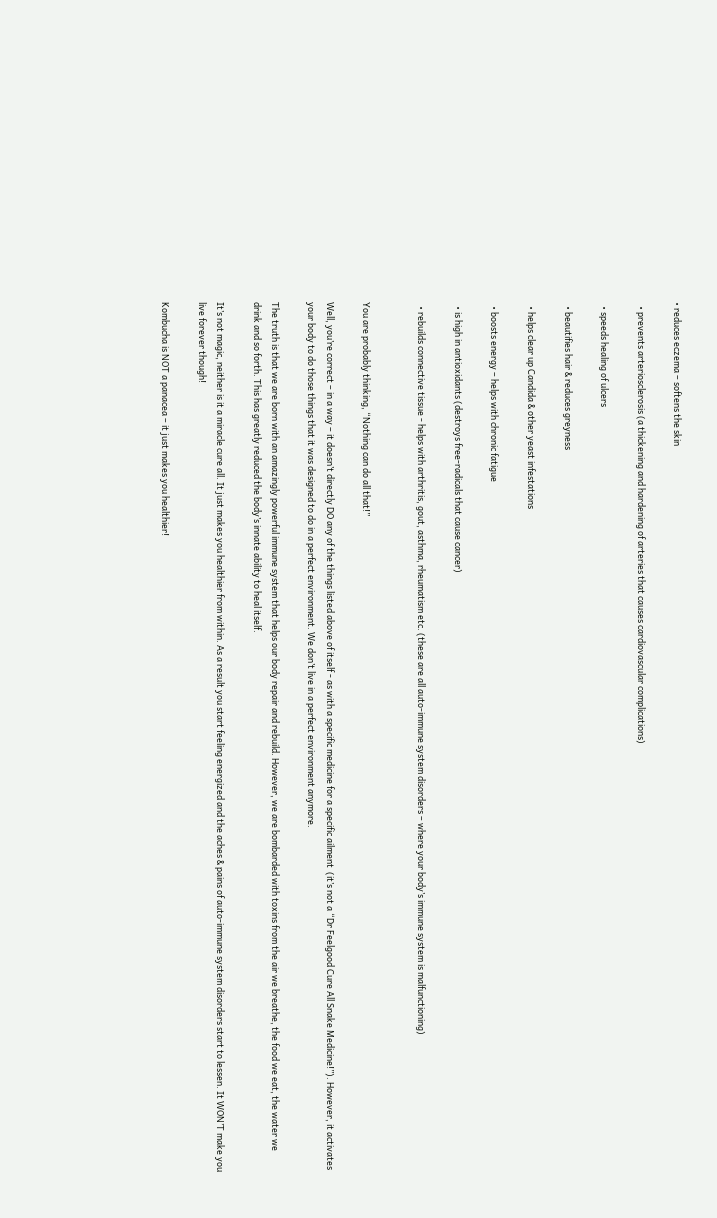• reduces eczema – softens the skin

  • prevents arteriosclerosis (a thickening and hardening of arteries that causes cardiovascular complications)

  • speeds healing of ulcers

  • beautifies hair & reduces greyness

  • helps clear up Candida & other yeast infestations

  • boosts energy – helps with chronic fatigue

  • is high in antioxidants (destroys free-radicals that cause cancer)

  • rebuilds connective tissue - helps with arthritis, gout, asthma, rheumatism etc. (these are all auto-immune system disorders – where your body’s immune system is malfunctioning)


You are probably thinking, “Nothing can do all that!”

Well, you’re correct – in a way – it doesn’t directly DO any of the things listed above of itself - as with a specific medicine for a specific ailment  (it’s not a “Dr Feelgood Cure All Snake Medicine!”). However, it activates your body to do those things that it was designed to do in a perfect environment. We don’t live in a perfect environment anymore.

The truth is that we are born with an amazingly powerful immune system that helps our body repair and rebuild. However, we are bombarded with toxins from the air we breathe, the food we eat, the water we drink and so forth. This has greatly reduced the body’s innate ability to heal itself.

It’s not magic, neither is it a miracle cure all. It just makes you healthier from within. As a result you start feeling energized and the aches & pains of auto-immune system disorders start to lessen. It WON’T make you live forever though!

Kombucha is NOT a panacea – it just makes you healthier!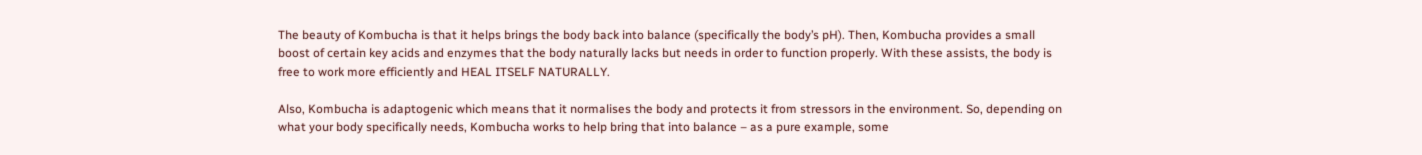The beauty of Kombucha is that it helps brings the body back into balance (specifically the body’s pH). Then, Kombucha provides a small boost of certain key acids and enzymes that the body naturally lacks but needs in order to function properly. With these assists, the body is free to work more efficiently and HEAL ITSELF NATURALLY.

Also, Kombucha is adaptogenic which means that it normalises the body and protects it from stressors in the environment. So, depending on what your body specifically needs, Kombucha works to help bring that into balance – as a pure example, some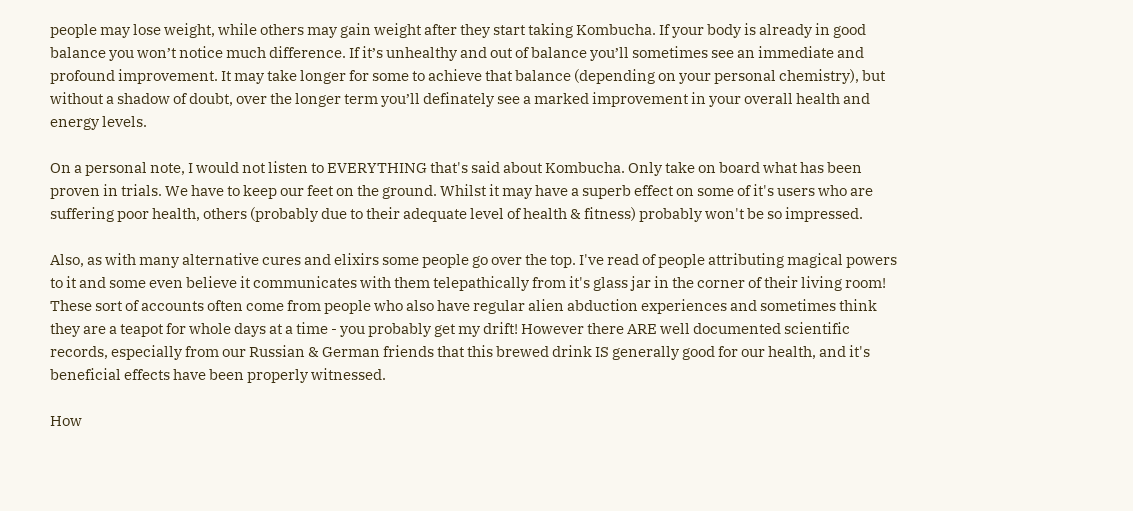people may lose weight, while others may gain weight after they start taking Kombucha. If your body is already in good balance you won’t notice much difference. If it’s unhealthy and out of balance you’ll sometimes see an immediate and profound improvement. It may take longer for some to achieve that balance (depending on your personal chemistry), but without a shadow of doubt, over the longer term you’ll definately see a marked improvement in your overall health and energy levels.

On a personal note, I would not listen to EVERYTHING that's said about Kombucha. Only take on board what has been proven in trials. We have to keep our feet on the ground. Whilst it may have a superb effect on some of it's users who are suffering poor health, others (probably due to their adequate level of health & fitness) probably won't be so impressed.

Also, as with many alternative cures and elixirs some people go over the top. I've read of people attributing magical powers to it and some even believe it communicates with them telepathically from it's glass jar in the corner of their living room! These sort of accounts often come from people who also have regular alien abduction experiences and sometimes think they are a teapot for whole days at a time - you probably get my drift! However there ARE well documented scientific records, especially from our Russian & German friends that this brewed drink IS generally good for our health, and it's beneficial effects have been properly witnessed.

How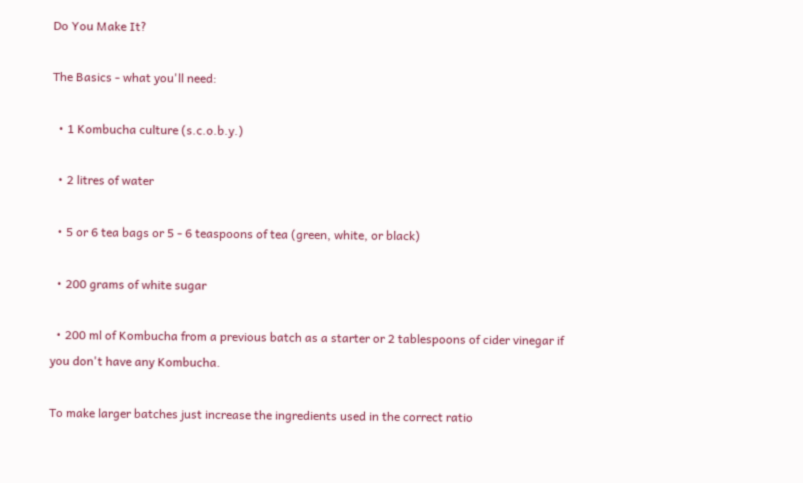Do You Make It?

The Basics - what you'll need:

  • 1 Kombucha culture (s.c.o.b.y.)

  • 2 litres of water

  • 5 or 6 tea bags or 5 - 6 teaspoons of tea (green, white, or black)

  • 200 grams of white sugar

  • 200 ml of Kombucha from a previous batch as a starter or 2 tablespoons of cider vinegar if you don't have any Kombucha.

To make larger batches just increase the ingredients used in the correct ratio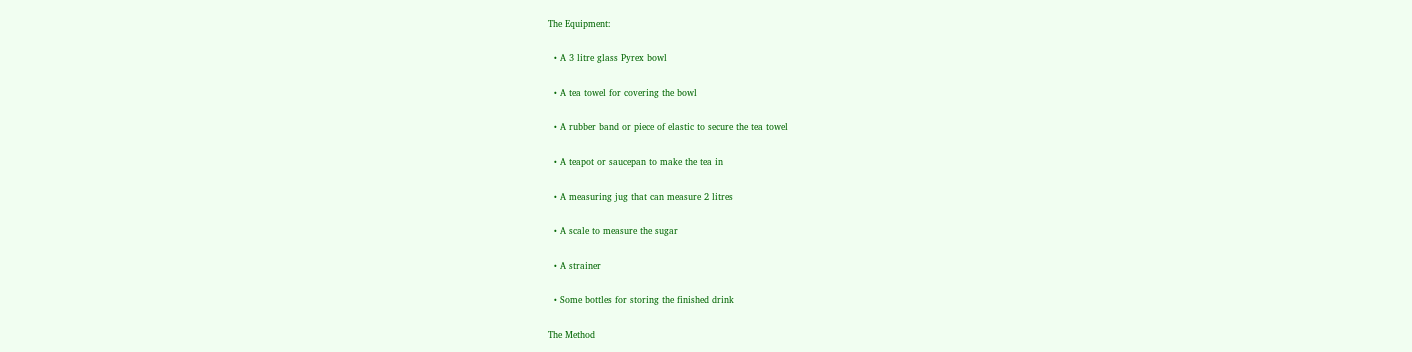The Equipment:

  • A 3 litre glass Pyrex bowl

  • A tea towel for covering the bowl

  • A rubber band or piece of elastic to secure the tea towel

  • A teapot or saucepan to make the tea in

  • A measuring jug that can measure 2 litres

  • A scale to measure the sugar

  • A strainer

  • Some bottles for storing the finished drink

The Method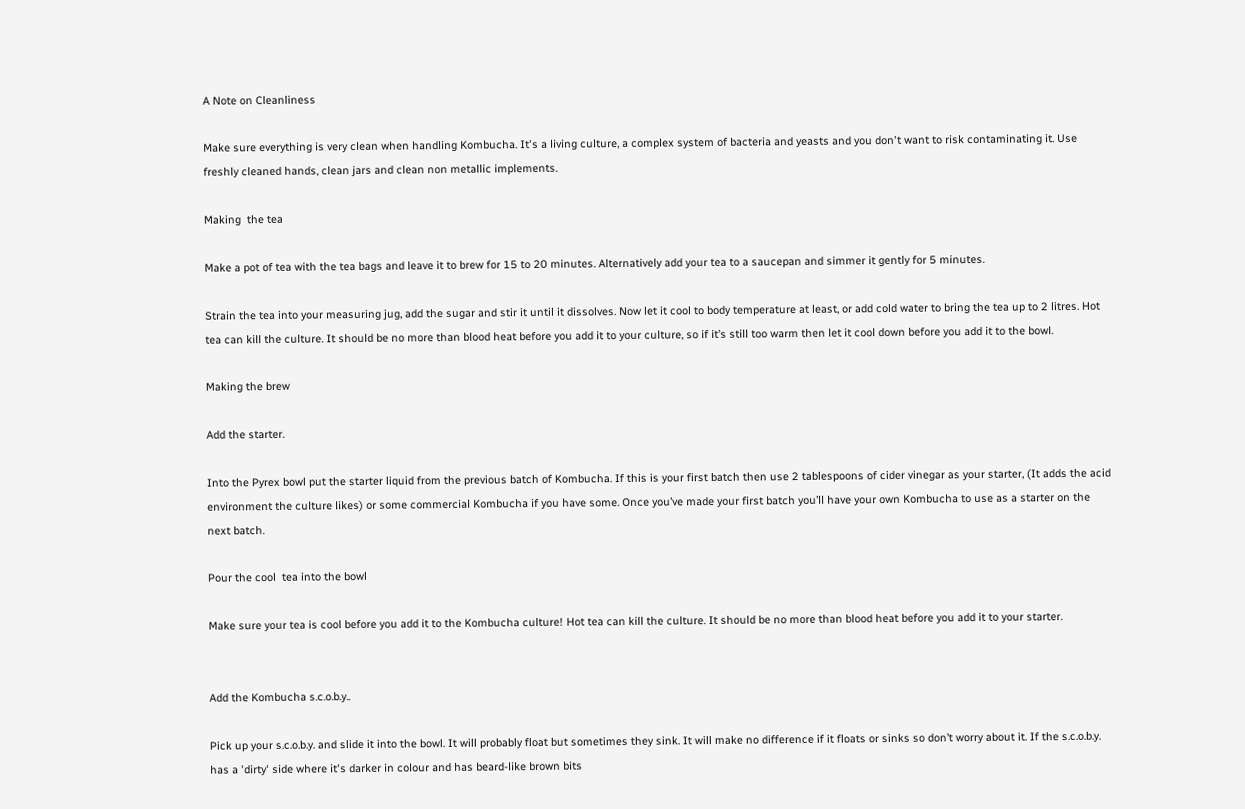A Note on Cleanliness

Make sure everything is very clean when handling Kombucha. It's a living culture, a complex system of bacteria and yeasts and you don't want to risk contaminating it. Use freshly cleaned hands, clean jars and clean non metallic implements.

Making  the tea

Make a pot of tea with the tea bags and leave it to brew for 15 to 20 minutes. Alternatively add your tea to a saucepan and simmer it gently for 5 minutes.

Strain the tea into your measuring jug, add the sugar and stir it until it dissolves. Now let it cool to body temperature at least, or add cold water to bring the tea up to 2 litres. Hot tea can kill the culture. It should be no more than blood heat before you add it to your culture, so if it’s still too warm then let it cool down before you add it to the bowl.

Making the brew

Add the starter.

Into the Pyrex bowl put the starter liquid from the previous batch of Kombucha. If this is your first batch then use 2 tablespoons of cider vinegar as your starter, (It adds the acid environment the culture likes) or some commercial Kombucha if you have some. Once you’ve made your first batch you’ll have your own Kombucha to use as a starter on the next batch.

Pour the cool  tea into the bowl

Make sure your tea is cool before you add it to the Kombucha culture! Hot tea can kill the culture. It should be no more than blood heat before you add it to your starter.


Add the Kombucha s.c.o.b.y..

Pick up your s.c.o.b.y. and slide it into the bowl. It will probably float but sometimes they sink. It will make no difference if it floats or sinks so don’t worry about it. If the s.c.o.b.y. has a 'dirty' side where it's darker in colour and has beard-like brown bits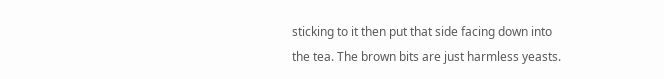sticking to it then put that side facing down into the tea. The brown bits are just harmless yeasts.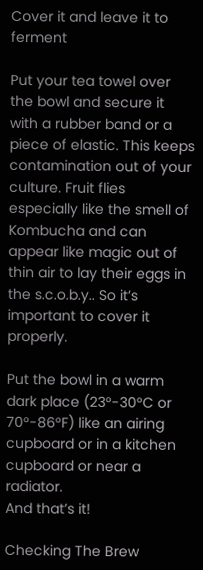Cover it and leave it to ferment

Put your tea towel over the bowl and secure it with a rubber band or a piece of elastic. This keeps contamination out of your culture. Fruit flies especially like the smell of Kombucha and can appear like magic out of thin air to lay their eggs in the s.c.o.b.y.. So it’s important to cover it properly.

Put the bowl in a warm dark place (23°-30°C or 70°-86°F) like an airing cupboard or in a kitchen cupboard or near a radiator.
And that’s it!

Checking The Brew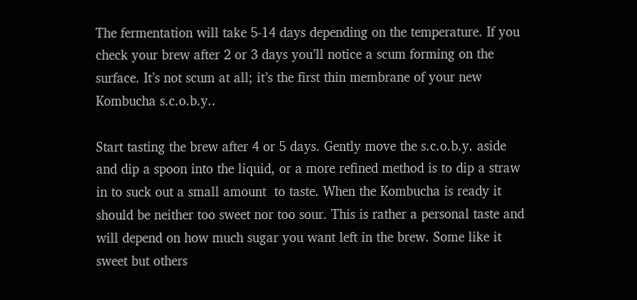The fermentation will take 5-14 days depending on the temperature. If you check your brew after 2 or 3 days you’ll notice a scum forming on the surface. It’s not scum at all; it’s the first thin membrane of your new Kombucha s.c.o.b.y..

Start tasting the brew after 4 or 5 days. Gently move the s.c.o.b.y. aside and dip a spoon into the liquid, or a more refined method is to dip a straw in to suck out a small amount  to taste. When the Kombucha is ready it should be neither too sweet nor too sour. This is rather a personal taste and will depend on how much sugar you want left in the brew. Some like it sweet but others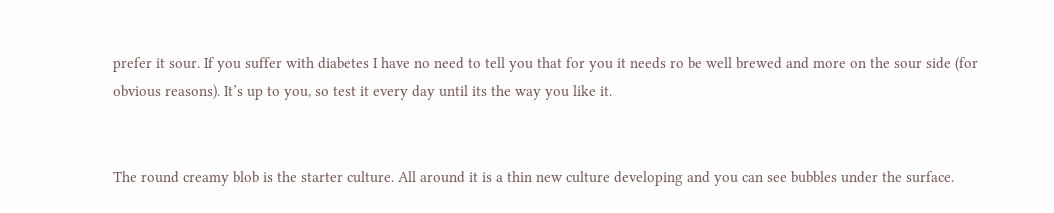prefer it sour. If you suffer with diabetes I have no need to tell you that for you it needs ro be well brewed and more on the sour side (for obvious reasons). It’s up to you, so test it every day until its the way you like it.


The round creamy blob is the starter culture. All around it is a thin new culture developing and you can see bubbles under the surface.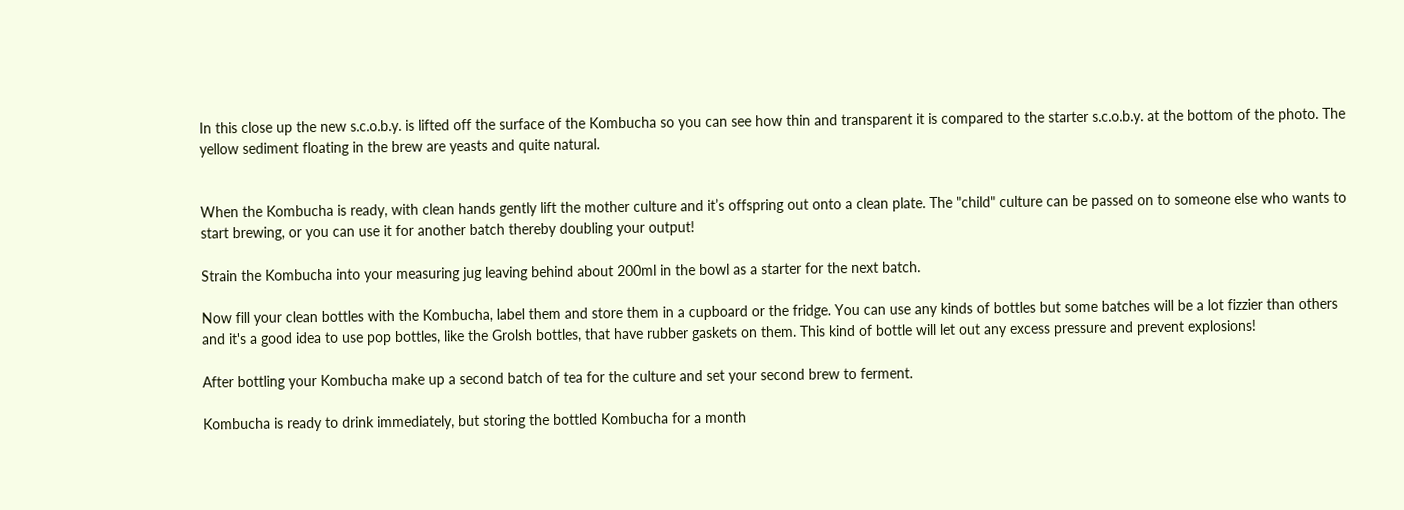In this close up the new s.c.o.b.y. is lifted off the surface of the Kombucha so you can see how thin and transparent it is compared to the starter s.c.o.b.y. at the bottom of the photo. The yellow sediment floating in the brew are yeasts and quite natural.


When the Kombucha is ready, with clean hands gently lift the mother culture and it’s offspring out onto a clean plate. The "child" culture can be passed on to someone else who wants to start brewing, or you can use it for another batch thereby doubling your output!

Strain the Kombucha into your measuring jug leaving behind about 200ml in the bowl as a starter for the next batch.

Now fill your clean bottles with the Kombucha, label them and store them in a cupboard or the fridge. You can use any kinds of bottles but some batches will be a lot fizzier than others and it's a good idea to use pop bottles, like the Grolsh bottles, that have rubber gaskets on them. This kind of bottle will let out any excess pressure and prevent explosions!

After bottling your Kombucha make up a second batch of tea for the culture and set your second brew to ferment.

Kombucha is ready to drink immediately, but storing the bottled Kombucha for a month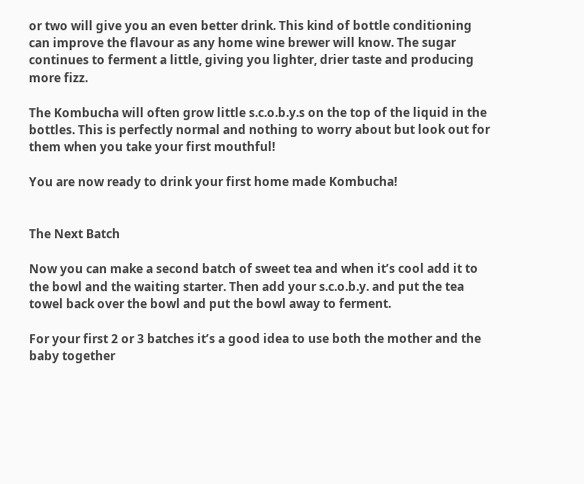or two will give you an even better drink. This kind of bottle conditioning can improve the flavour as any home wine brewer will know. The sugar continues to ferment a little, giving you lighter, drier taste and producing more fizz.

The Kombucha will often grow little s.c.o.b.y.s on the top of the liquid in the bottles. This is perfectly normal and nothing to worry about but look out for them when you take your first mouthful!

You are now ready to drink your first home made Kombucha!


The Next Batch

Now you can make a second batch of sweet tea and when it’s cool add it to the bowl and the waiting starter. Then add your s.c.o.b.y. and put the tea towel back over the bowl and put the bowl away to ferment.

For your first 2 or 3 batches it’s a good idea to use both the mother and the baby together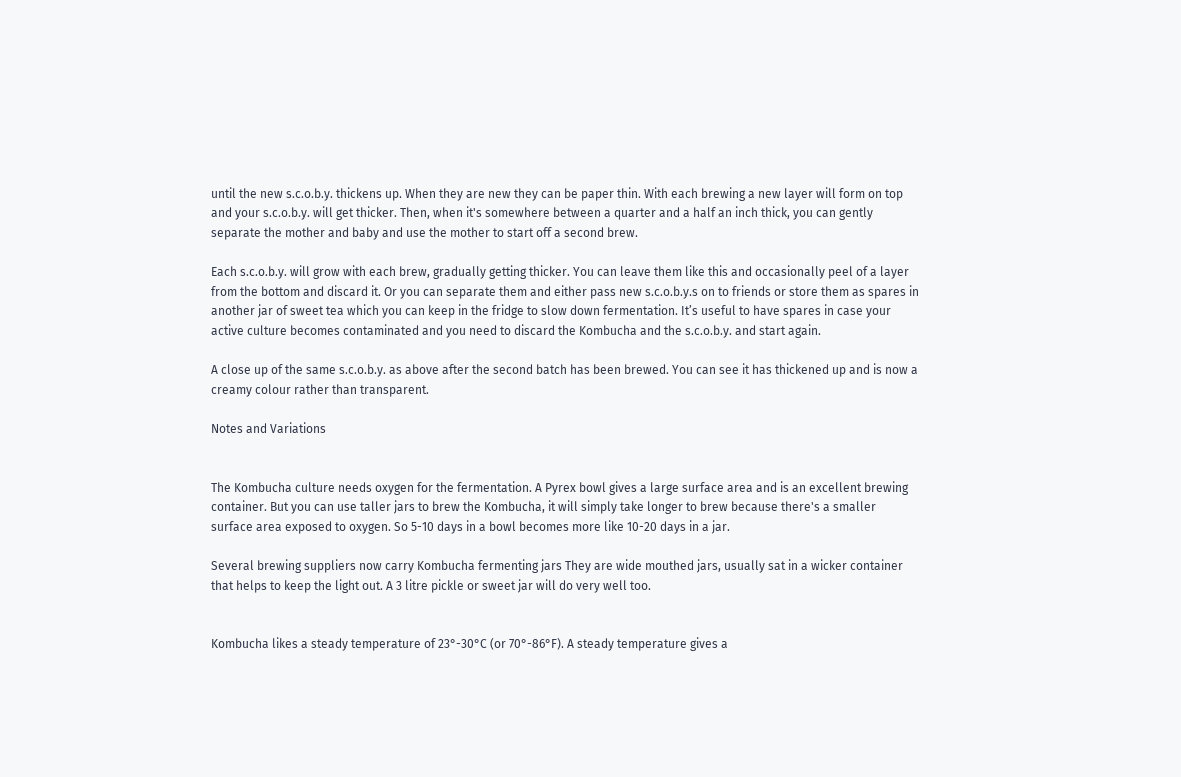until the new s.c.o.b.y. thickens up. When they are new they can be paper thin. With each brewing a new layer will form on top and your s.c.o.b.y. will get thicker. Then, when it's somewhere between a quarter and a half an inch thick, you can gently separate the mother and baby and use the mother to start off a second brew.

Each s.c.o.b.y. will grow with each brew, gradually getting thicker. You can leave them like this and occasionally peel of a layer from the bottom and discard it. Or you can separate them and either pass new s.c.o.b.y.s on to friends or store them as spares in another jar of sweet tea which you can keep in the fridge to slow down fermentation. It’s useful to have spares in case your active culture becomes contaminated and you need to discard the Kombucha and the s.c.o.b.y. and start again.

A close up of the same s.c.o.b.y. as above after the second batch has been brewed. You can see it has thickened up and is now a creamy colour rather than transparent.

Notes and Variations


The Kombucha culture needs oxygen for the fermentation. A Pyrex bowl gives a large surface area and is an excellent brewing container. But you can use taller jars to brew the Kombucha, it will simply take longer to brew because there's a smaller surface area exposed to oxygen. So 5-10 days in a bowl becomes more like 10-20 days in a jar.

Several brewing suppliers now carry Kombucha fermenting jars They are wide mouthed jars, usually sat in a wicker container that helps to keep the light out. A 3 litre pickle or sweet jar will do very well too.


Kombucha likes a steady temperature of 23°-30°C (or 70°-86°F). A steady temperature gives a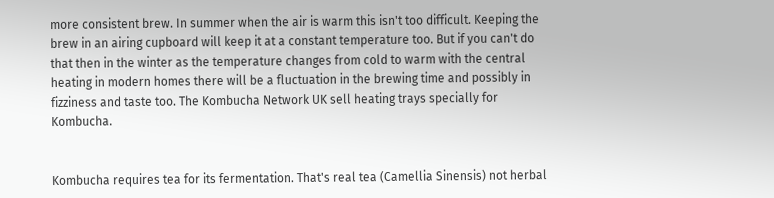more consistent brew. In summer when the air is warm this isn't too difficult. Keeping the brew in an airing cupboard will keep it at a constant temperature too. But if you can't do that then in the winter as the temperature changes from cold to warm with the central heating in modern homes there will be a fluctuation in the brewing time and possibly in fizziness and taste too. The Kombucha Network UK sell heating trays specially for Kombucha.


Kombucha requires tea for its fermentation. That's real tea (Camellia Sinensis) not herbal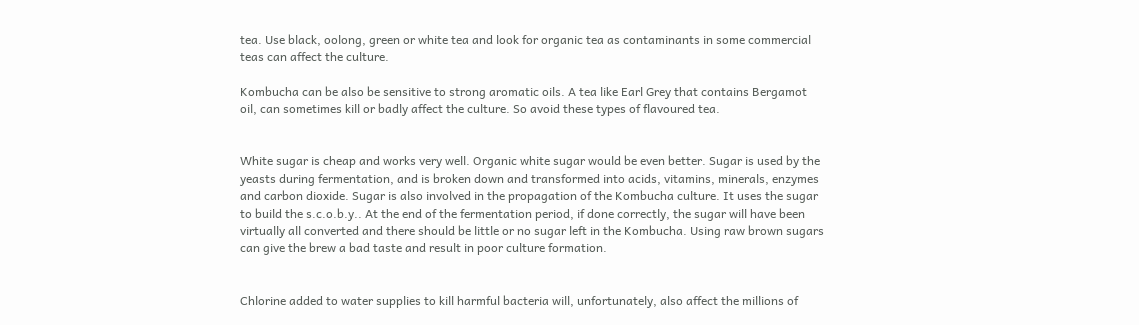tea. Use black, oolong, green or white tea and look for organic tea as contaminants in some commercial teas can affect the culture.

Kombucha can be also be sensitive to strong aromatic oils. A tea like Earl Grey that contains Bergamot oil, can sometimes kill or badly affect the culture. So avoid these types of flavoured tea.


White sugar is cheap and works very well. Organic white sugar would be even better. Sugar is used by the yeasts during fermentation, and is broken down and transformed into acids, vitamins, minerals, enzymes and carbon dioxide. Sugar is also involved in the propagation of the Kombucha culture. It uses the sugar to build the s.c.o.b.y.. At the end of the fermentation period, if done correctly, the sugar will have been virtually all converted and there should be little or no sugar left in the Kombucha. Using raw brown sugars can give the brew a bad taste and result in poor culture formation.


Chlorine added to water supplies to kill harmful bacteria will, unfortunately, also affect the millions of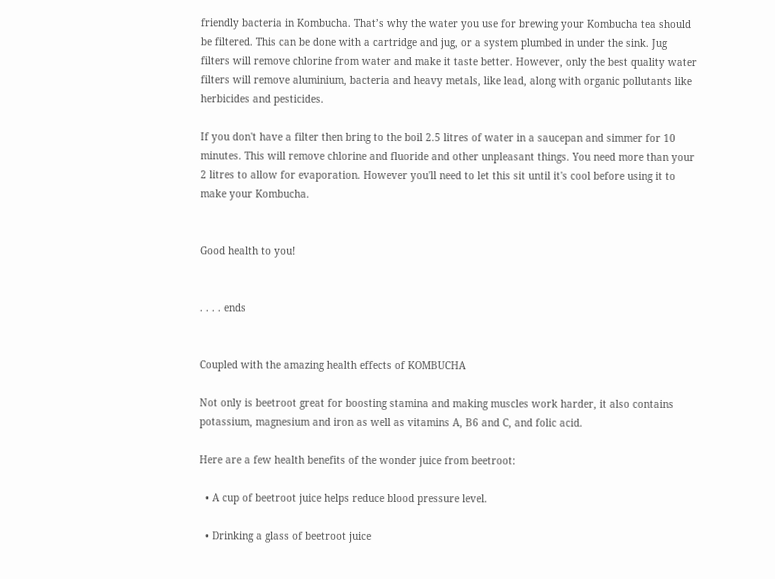friendly bacteria in Kombucha. That’s why the water you use for brewing your Kombucha tea should be filtered. This can be done with a cartridge and jug, or a system plumbed in under the sink. Jug filters will remove chlorine from water and make it taste better. However, only the best quality water filters will remove aluminium, bacteria and heavy metals, like lead, along with organic pollutants like herbicides and pesticides.

If you don't have a filter then bring to the boil 2.5 litres of water in a saucepan and simmer for 10 minutes. This will remove chlorine and fluoride and other unpleasant things. You need more than your 2 litres to allow for evaporation. However you'll need to let this sit until it's cool before using it to make your Kombucha.


Good health to you!


. . . . ends


Coupled with the amazing health effects of KOMBUCHA

Not only is beetroot great for boosting stamina and making muscles work harder, it also contains potassium, magnesium and iron as well as vitamins A, B6 and C, and folic acid.

Here are a few health benefits of the wonder juice from beetroot:

  • A cup of beetroot juice helps reduce blood pressure level.

  • Drinking a glass of beetroot juice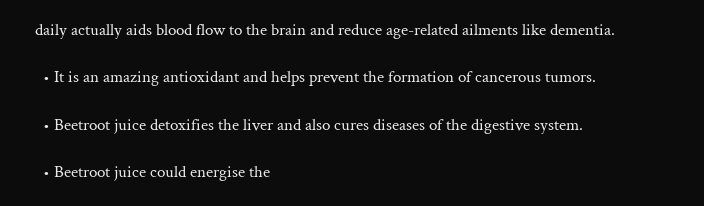daily actually aids blood flow to the brain and reduce age-related ailments like dementia.

  • It is an amazing antioxidant and helps prevent the formation of cancerous tumors.

  • Beetroot juice detoxifies the liver and also cures diseases of the digestive system.

  • Beetroot juice could energise the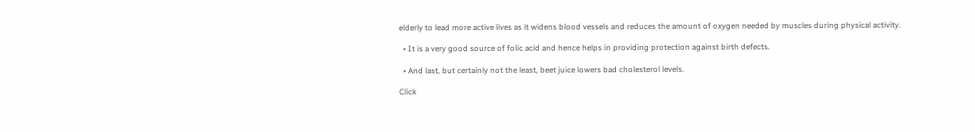elderly to lead more active lives as it widens blood vessels and reduces the amount of oxygen needed by muscles during physical activity.

  • It is a very good source of folic acid and hence helps in providing protection against birth defects.

  • And last, but certainly not the least, beet juice lowers bad cholesterol levels.

Click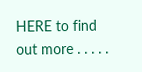HERE to find out more . . . . .